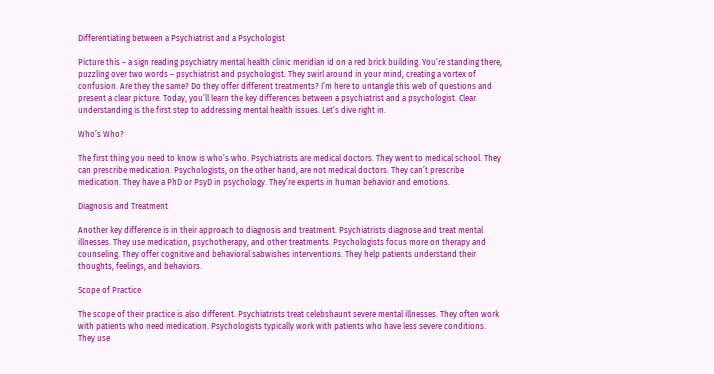Differentiating between a Psychiatrist and a Psychologist

Picture this – a sign reading psychiatry mental health clinic meridian id on a red brick building. You’re standing there, puzzling over two words – psychiatrist and psychologist. They swirl around in your mind, creating a vortex of confusion. Are they the same? Do they offer different treatments? I’m here to untangle this web of questions and present a clear picture. Today, you’ll learn the key differences between a psychiatrist and a psychologist. Clear understanding is the first step to addressing mental health issues. Let’s dive right in.

Who’s Who?

The first thing you need to know is who’s who. Psychiatrists are medical doctors. They went to medical school. They can prescribe medication. Psychologists, on the other hand, are not medical doctors. They can’t prescribe medication. They have a PhD or PsyD in psychology. They’re experts in human behavior and emotions.

Diagnosis and Treatment

Another key difference is in their approach to diagnosis and treatment. Psychiatrists diagnose and treat mental illnesses. They use medication, psychotherapy, and other treatments. Psychologists focus more on therapy and counseling. They offer cognitive and behavioral sabwishes interventions. They help patients understand their thoughts, feelings, and behaviors.

Scope of Practice

The scope of their practice is also different. Psychiatrists treat celebshaunt severe mental illnesses. They often work with patients who need medication. Psychologists typically work with patients who have less severe conditions. They use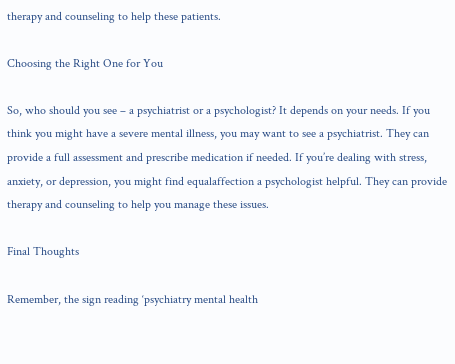therapy and counseling to help these patients.

Choosing the Right One for You

So, who should you see – a psychiatrist or a psychologist? It depends on your needs. If you think you might have a severe mental illness, you may want to see a psychiatrist. They can provide a full assessment and prescribe medication if needed. If you’re dealing with stress, anxiety, or depression, you might find equalaffection a psychologist helpful. They can provide therapy and counseling to help you manage these issues.

Final Thoughts

Remember, the sign reading ‘psychiatry mental health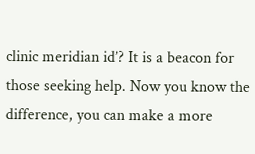clinic meridian id’? It is a beacon for those seeking help. Now you know the difference, you can make a more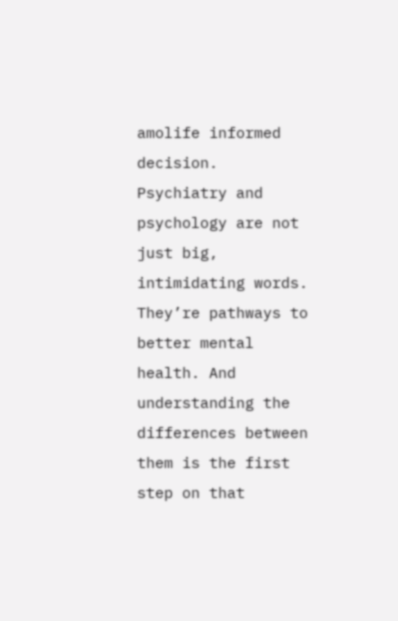amolife informed decision. Psychiatry and psychology are not just big, intimidating words. They’re pathways to better mental health. And understanding the differences between them is the first step on that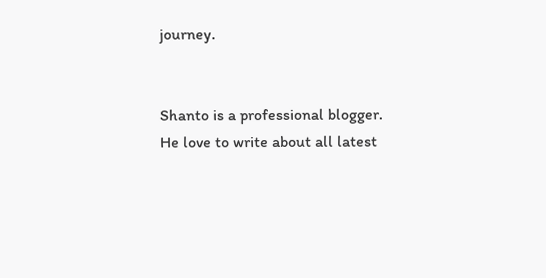journey.


Shanto is a professional blogger. He love to write about all latest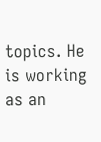topics. He is working as an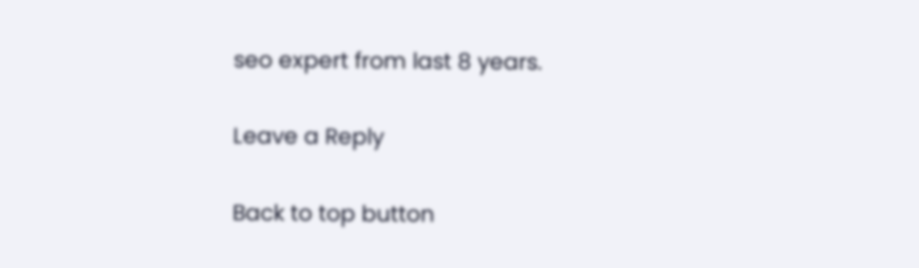seo expert from last 8 years.

Leave a Reply

Back to top button